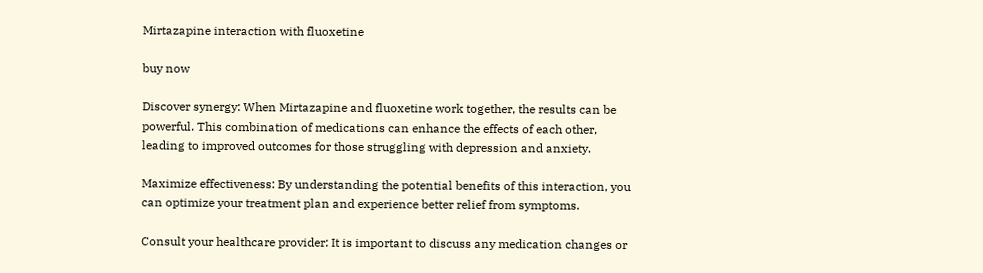Mirtazapine interaction with fluoxetine

buy now

Discover synergy: When Mirtazapine and fluoxetine work together, the results can be powerful. This combination of medications can enhance the effects of each other, leading to improved outcomes for those struggling with depression and anxiety.

Maximize effectiveness: By understanding the potential benefits of this interaction, you can optimize your treatment plan and experience better relief from symptoms.

Consult your healthcare provider: It is important to discuss any medication changes or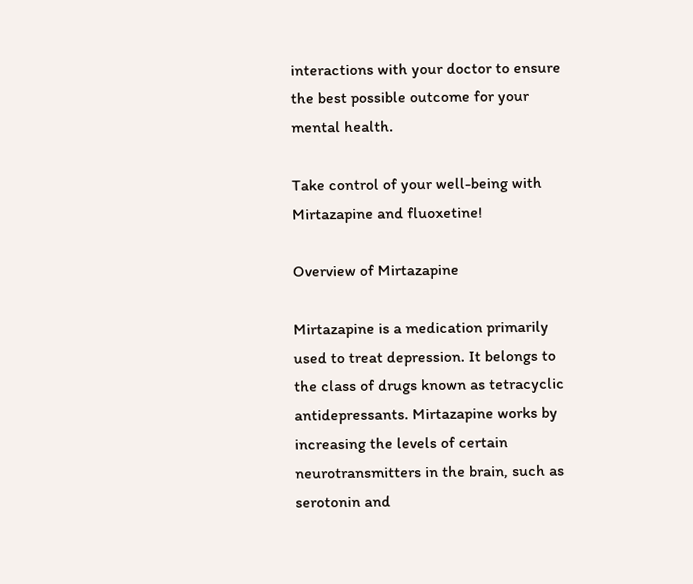interactions with your doctor to ensure the best possible outcome for your mental health.

Take control of your well-being with Mirtazapine and fluoxetine!

Overview of Mirtazapine

Mirtazapine is a medication primarily used to treat depression. It belongs to the class of drugs known as tetracyclic antidepressants. Mirtazapine works by increasing the levels of certain neurotransmitters in the brain, such as serotonin and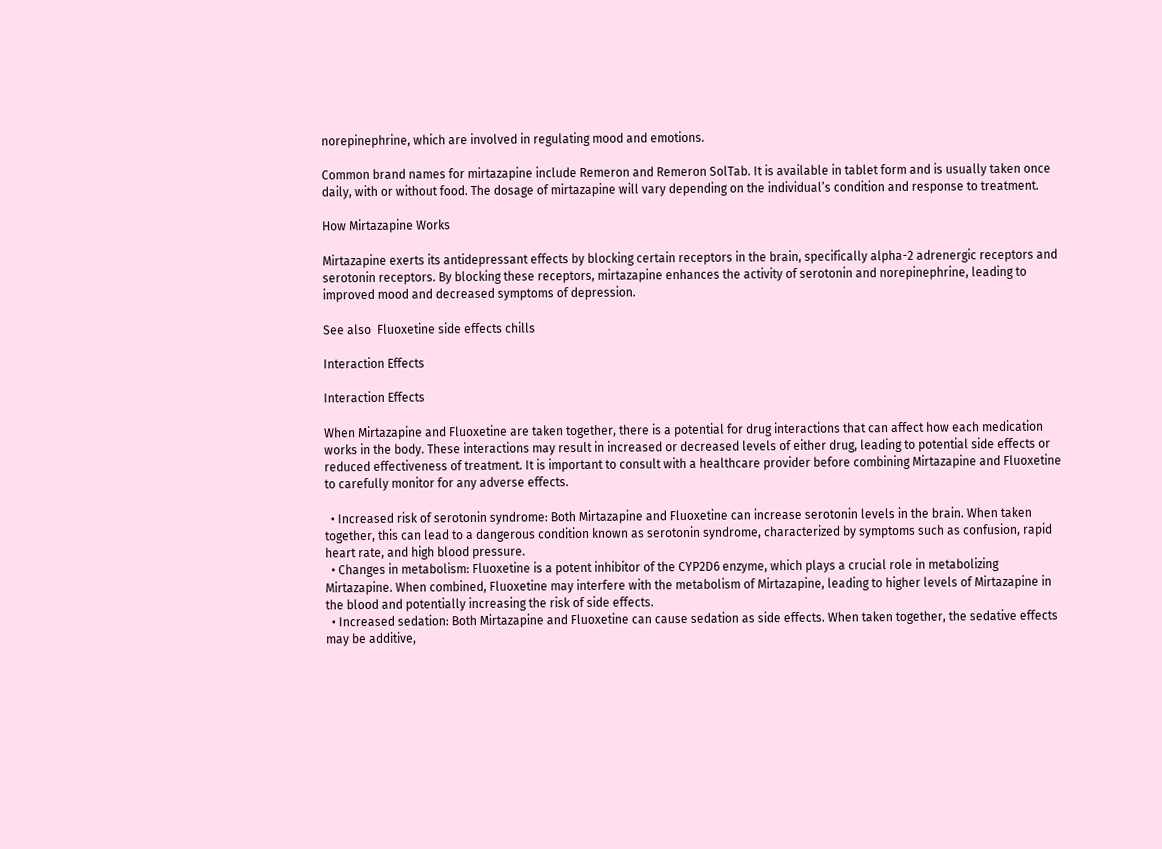norepinephrine, which are involved in regulating mood and emotions.

Common brand names for mirtazapine include Remeron and Remeron SolTab. It is available in tablet form and is usually taken once daily, with or without food. The dosage of mirtazapine will vary depending on the individual’s condition and response to treatment.

How Mirtazapine Works

Mirtazapine exerts its antidepressant effects by blocking certain receptors in the brain, specifically alpha-2 adrenergic receptors and serotonin receptors. By blocking these receptors, mirtazapine enhances the activity of serotonin and norepinephrine, leading to improved mood and decreased symptoms of depression.

See also  Fluoxetine side effects chills

Interaction Effects

Interaction Effects

When Mirtazapine and Fluoxetine are taken together, there is a potential for drug interactions that can affect how each medication works in the body. These interactions may result in increased or decreased levels of either drug, leading to potential side effects or reduced effectiveness of treatment. It is important to consult with a healthcare provider before combining Mirtazapine and Fluoxetine to carefully monitor for any adverse effects.

  • Increased risk of serotonin syndrome: Both Mirtazapine and Fluoxetine can increase serotonin levels in the brain. When taken together, this can lead to a dangerous condition known as serotonin syndrome, characterized by symptoms such as confusion, rapid heart rate, and high blood pressure.
  • Changes in metabolism: Fluoxetine is a potent inhibitor of the CYP2D6 enzyme, which plays a crucial role in metabolizing Mirtazapine. When combined, Fluoxetine may interfere with the metabolism of Mirtazapine, leading to higher levels of Mirtazapine in the blood and potentially increasing the risk of side effects.
  • Increased sedation: Both Mirtazapine and Fluoxetine can cause sedation as side effects. When taken together, the sedative effects may be additive,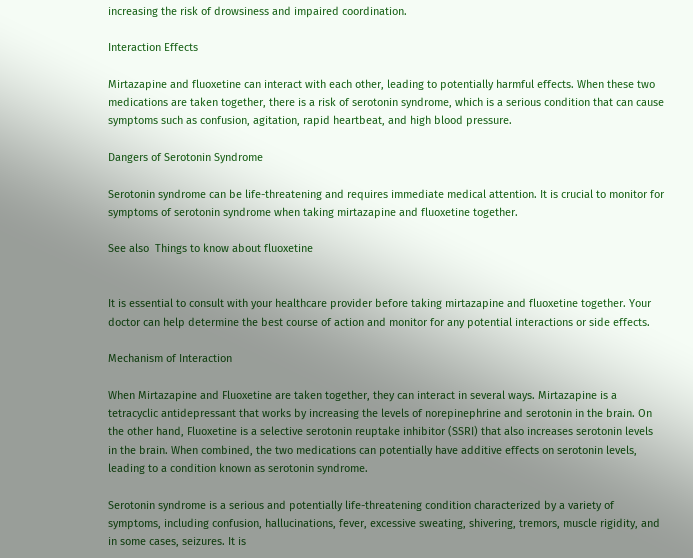increasing the risk of drowsiness and impaired coordination.

Interaction Effects

Mirtazapine and fluoxetine can interact with each other, leading to potentially harmful effects. When these two medications are taken together, there is a risk of serotonin syndrome, which is a serious condition that can cause symptoms such as confusion, agitation, rapid heartbeat, and high blood pressure.

Dangers of Serotonin Syndrome

Serotonin syndrome can be life-threatening and requires immediate medical attention. It is crucial to monitor for symptoms of serotonin syndrome when taking mirtazapine and fluoxetine together.

See also  Things to know about fluoxetine


It is essential to consult with your healthcare provider before taking mirtazapine and fluoxetine together. Your doctor can help determine the best course of action and monitor for any potential interactions or side effects.

Mechanism of Interaction

When Mirtazapine and Fluoxetine are taken together, they can interact in several ways. Mirtazapine is a tetracyclic antidepressant that works by increasing the levels of norepinephrine and serotonin in the brain. On the other hand, Fluoxetine is a selective serotonin reuptake inhibitor (SSRI) that also increases serotonin levels in the brain. When combined, the two medications can potentially have additive effects on serotonin levels, leading to a condition known as serotonin syndrome.

Serotonin syndrome is a serious and potentially life-threatening condition characterized by a variety of symptoms, including confusion, hallucinations, fever, excessive sweating, shivering, tremors, muscle rigidity, and in some cases, seizures. It is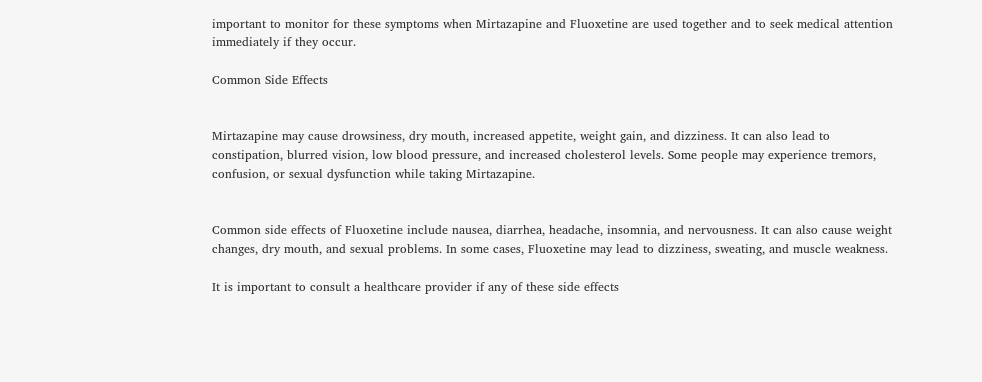important to monitor for these symptoms when Mirtazapine and Fluoxetine are used together and to seek medical attention immediately if they occur.

Common Side Effects


Mirtazapine may cause drowsiness, dry mouth, increased appetite, weight gain, and dizziness. It can also lead to constipation, blurred vision, low blood pressure, and increased cholesterol levels. Some people may experience tremors, confusion, or sexual dysfunction while taking Mirtazapine.


Common side effects of Fluoxetine include nausea, diarrhea, headache, insomnia, and nervousness. It can also cause weight changes, dry mouth, and sexual problems. In some cases, Fluoxetine may lead to dizziness, sweating, and muscle weakness.

It is important to consult a healthcare provider if any of these side effects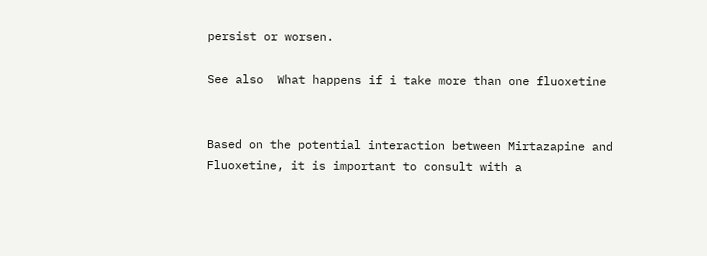persist or worsen.

See also  What happens if i take more than one fluoxetine


Based on the potential interaction between Mirtazapine and Fluoxetine, it is important to consult with a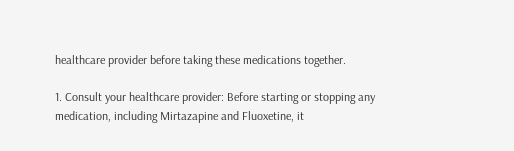healthcare provider before taking these medications together.

1. Consult your healthcare provider: Before starting or stopping any medication, including Mirtazapine and Fluoxetine, it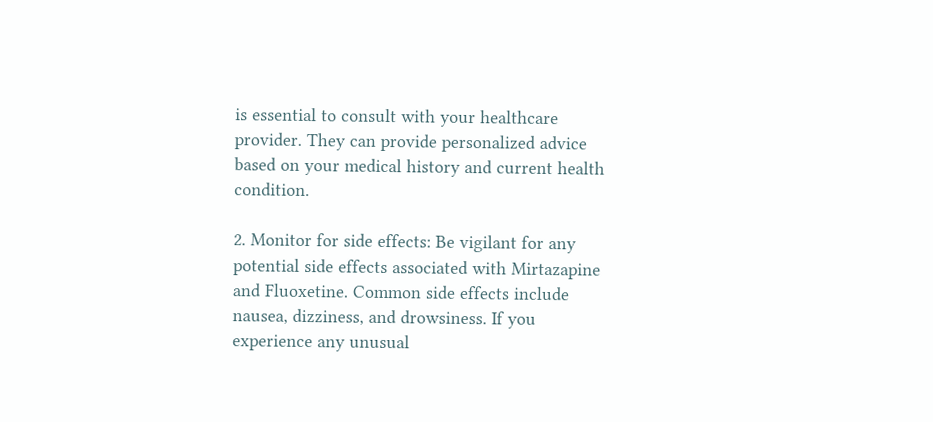is essential to consult with your healthcare provider. They can provide personalized advice based on your medical history and current health condition.

2. Monitor for side effects: Be vigilant for any potential side effects associated with Mirtazapine and Fluoxetine. Common side effects include nausea, dizziness, and drowsiness. If you experience any unusual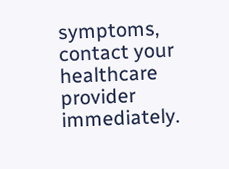symptoms, contact your healthcare provider immediately.